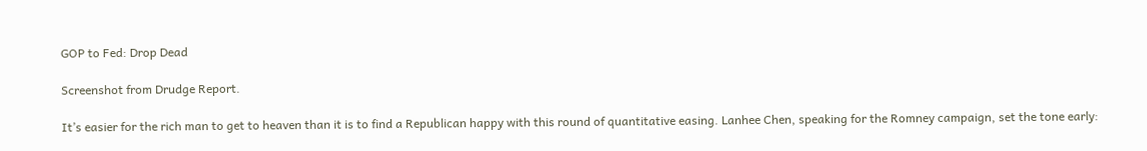GOP to Fed: Drop Dead

Screenshot from Drudge Report.

It’s easier for the rich man to get to heaven than it is to find a Republican happy with this round of quantitative easing. Lanhee Chen, speaking for the Romney campaign, set the tone early: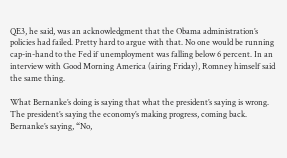QE3, he said, was an acknowledgment that the Obama administration’s policies had failed. Pretty hard to argue with that. No one would be running cap-in-hand to the Fed if unemployment was falling below 6 percent. In an interview with Good Morning America (airing Friday), Romney himself said the same thing.

What Bernanke’s doing is saying that what the president’s saying is wrong.  The president’s saying the economy’s making progress, coming back.  Bernanke’s saying, “No,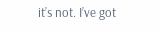it’s not. I’ve got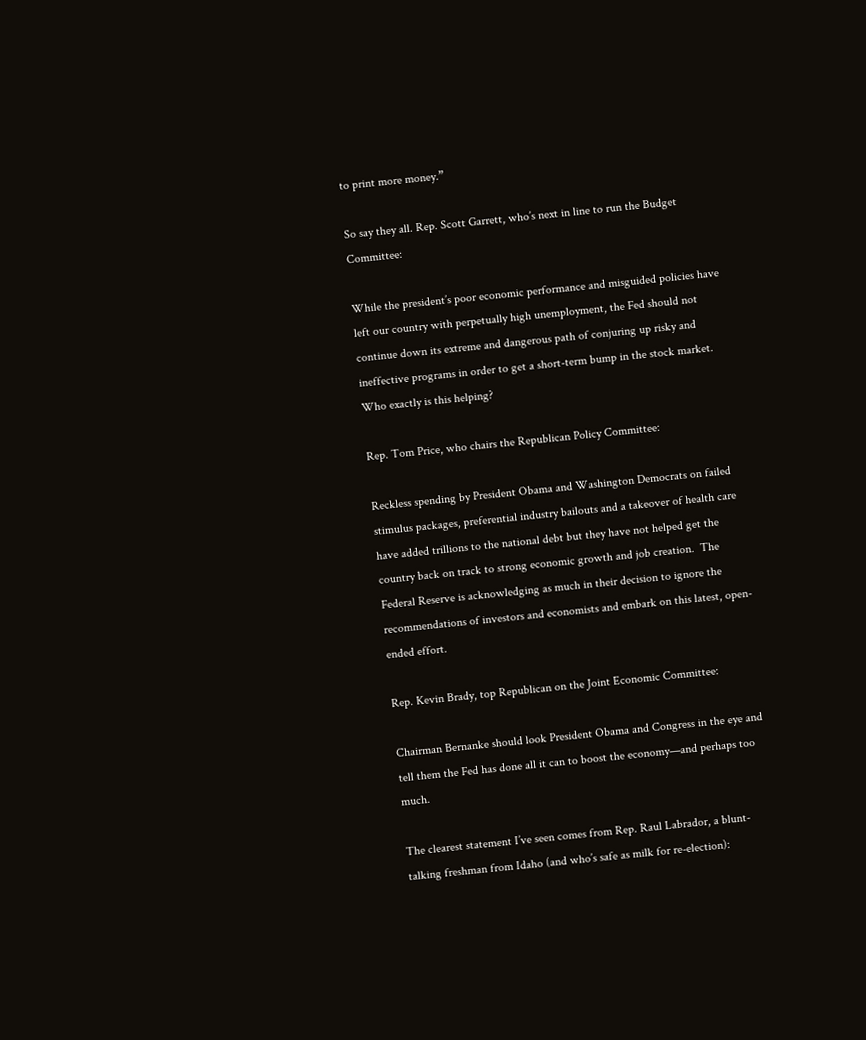to print more money.”

So say they all. Rep. Scott Garrett, who’s next in line to run the Budget Committee:

While the president’s poor economic performance and misguided policies have left our country with perpetually high unemployment, the Fed should not continue down its extreme and dangerous path of conjuring up risky and ineffective programs in order to get a short-term bump in the stock market. Who exactly is this helping?

Rep. Tom Price, who chairs the Republican Policy Committee:

Reckless spending by President Obama and Washington Democrats on failed stimulus packages, preferential industry bailouts and a takeover of health care have added trillions to the national debt but they have not helped get the country back on track to strong economic growth and job creation.  The Federal Reserve is acknowledging as much in their decision to ignore the recommendations of investors and economists and embark on this latest, open-ended effort.

Rep. Kevin Brady, top Republican on the Joint Economic Committee:

Chairman Bernanke should look President Obama and Congress in the eye and tell them the Fed has done all it can to boost the economy—and perhaps too much.

The clearest statement I’ve seen comes from Rep. Raul Labrador, a blunt-talking freshman from Idaho (and who’s safe as milk for re-election):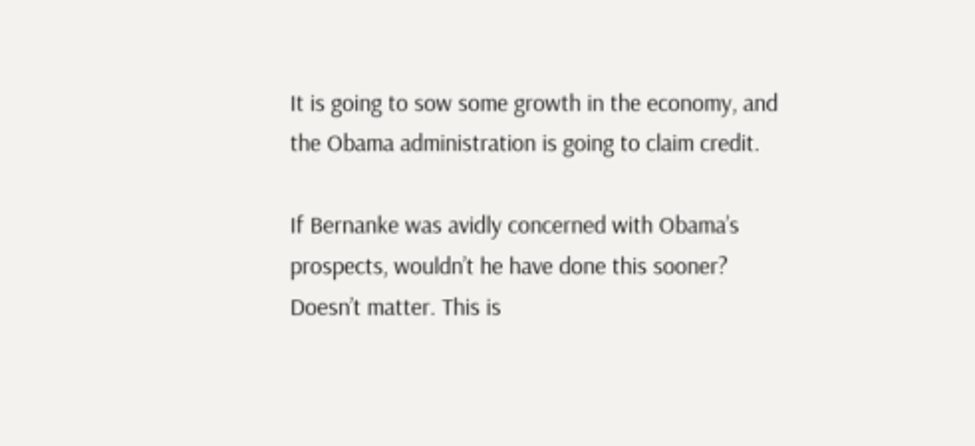It is going to sow some growth in the economy, and the Obama administration is going to claim credit.

If Bernanke was avidly concerned with Obama’s prospects, wouldn’t he have done this sooner? Doesn’t matter. This is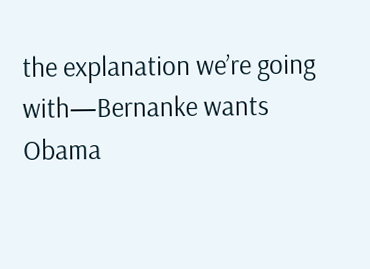the explanation we’re going with—Bernanke wants Obama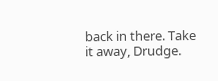back in there. Take it away, Drudge.